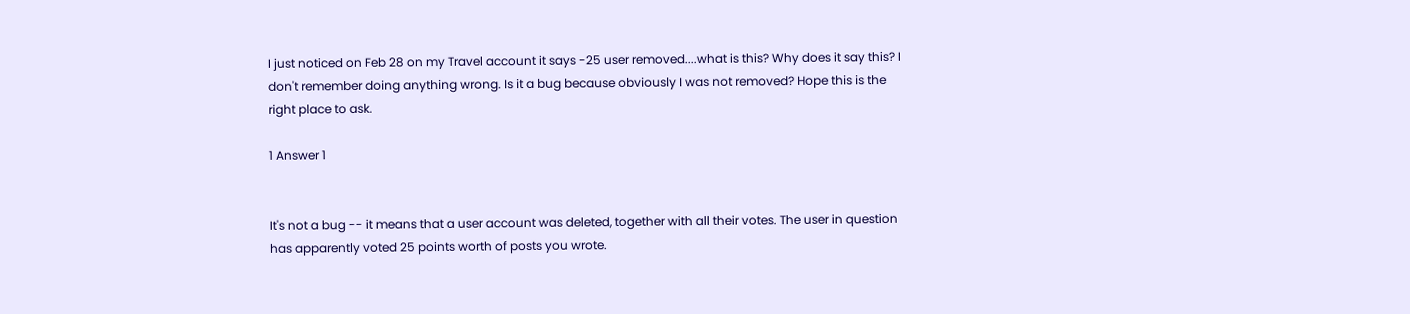I just noticed on Feb 28 on my Travel account it says -25 user removed....what is this? Why does it say this? I don't remember doing anything wrong. Is it a bug because obviously I was not removed? Hope this is the right place to ask.

1 Answer 1


It's not a bug -- it means that a user account was deleted, together with all their votes. The user in question has apparently voted 25 points worth of posts you wrote.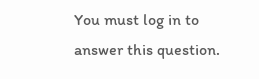You must log in to answer this question.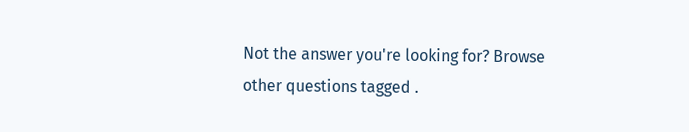Not the answer you're looking for? Browse other questions tagged .